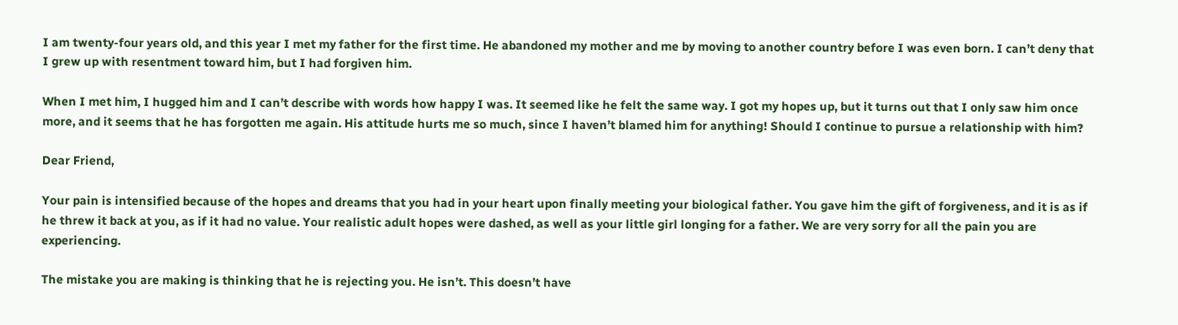I am twenty-four years old, and this year I met my father for the first time. He abandoned my mother and me by moving to another country before I was even born. I can’t deny that I grew up with resentment toward him, but I had forgiven him.

When I met him, I hugged him and I can’t describe with words how happy I was. It seemed like he felt the same way. I got my hopes up, but it turns out that I only saw him once more, and it seems that he has forgotten me again. His attitude hurts me so much, since I haven’t blamed him for anything! Should I continue to pursue a relationship with him?

Dear Friend,

Your pain is intensified because of the hopes and dreams that you had in your heart upon finally meeting your biological father. You gave him the gift of forgiveness, and it is as if he threw it back at you, as if it had no value. Your realistic adult hopes were dashed, as well as your little girl longing for a father. We are very sorry for all the pain you are experiencing.

The mistake you are making is thinking that he is rejecting you. He isn’t. This doesn’t have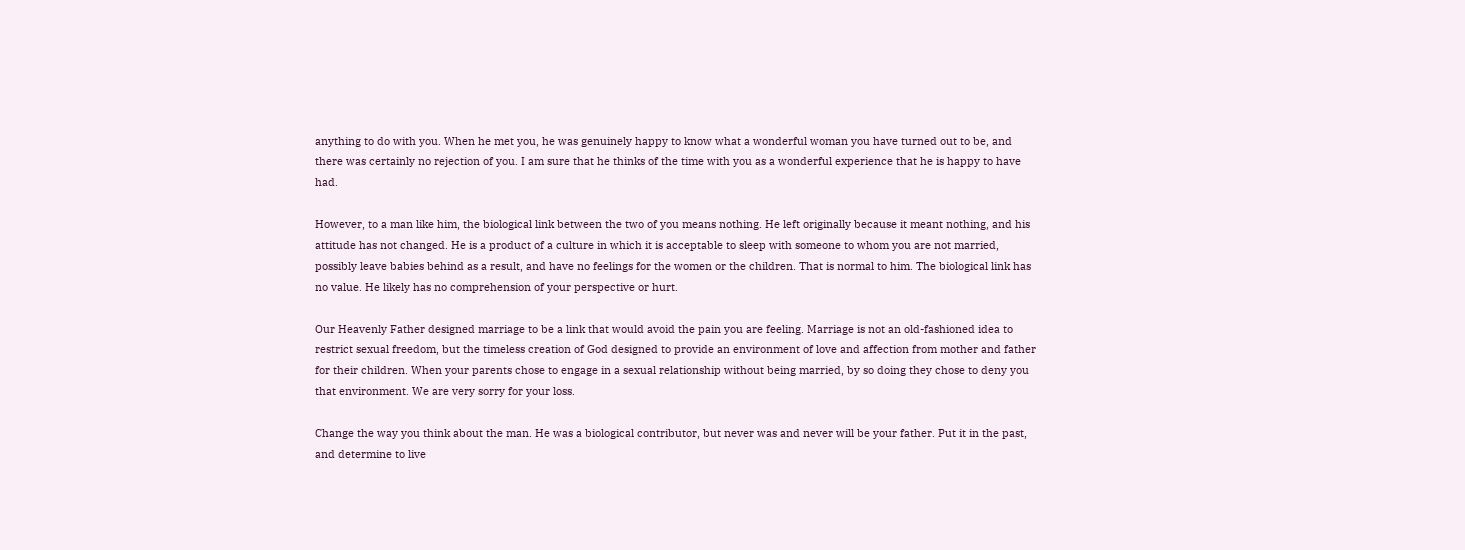anything to do with you. When he met you, he was genuinely happy to know what a wonderful woman you have turned out to be, and there was certainly no rejection of you. I am sure that he thinks of the time with you as a wonderful experience that he is happy to have had.

However, to a man like him, the biological link between the two of you means nothing. He left originally because it meant nothing, and his attitude has not changed. He is a product of a culture in which it is acceptable to sleep with someone to whom you are not married, possibly leave babies behind as a result, and have no feelings for the women or the children. That is normal to him. The biological link has no value. He likely has no comprehension of your perspective or hurt.

Our Heavenly Father designed marriage to be a link that would avoid the pain you are feeling. Marriage is not an old-fashioned idea to restrict sexual freedom, but the timeless creation of God designed to provide an environment of love and affection from mother and father for their children. When your parents chose to engage in a sexual relationship without being married, by so doing they chose to deny you that environment. We are very sorry for your loss.

Change the way you think about the man. He was a biological contributor, but never was and never will be your father. Put it in the past, and determine to live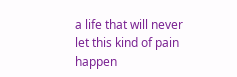a life that will never let this kind of pain happen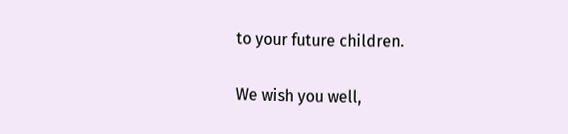to your future children.

We wish you well,